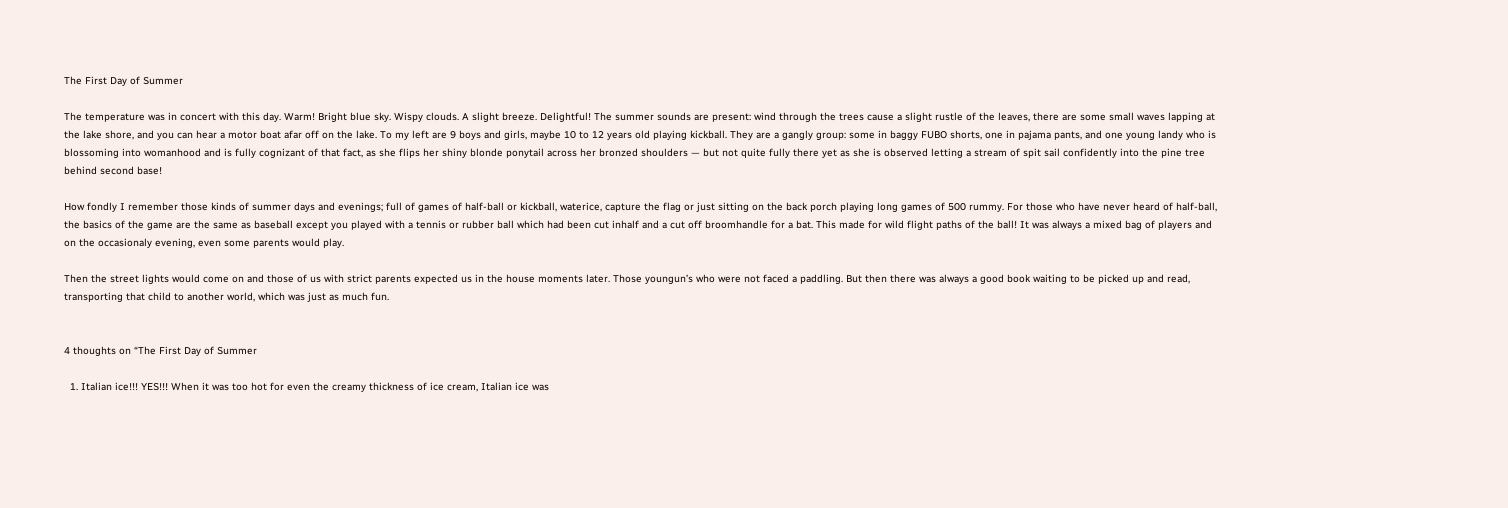The First Day of Summer

The temperature was in concert with this day. Warm! Bright blue sky. Wispy clouds. A slight breeze. Delightful! The summer sounds are present: wind through the trees cause a slight rustle of the leaves, there are some small waves lapping at the lake shore, and you can hear a motor boat afar off on the lake. To my left are 9 boys and girls, maybe 10 to 12 years old playing kickball. They are a gangly group: some in baggy FUBO shorts, one in pajama pants, and one young landy who is blossoming into womanhood and is fully cognizant of that fact, as she flips her shiny blonde ponytail across her bronzed shoulders — but not quite fully there yet as she is observed letting a stream of spit sail confidently into the pine tree behind second base!

How fondly I remember those kinds of summer days and evenings; full of games of half-ball or kickball, waterice, capture the flag or just sitting on the back porch playing long games of 500 rummy. For those who have never heard of half-ball, the basics of the game are the same as baseball except you played with a tennis or rubber ball which had been cut inhalf and a cut off broomhandle for a bat. This made for wild flight paths of the ball! It was always a mixed bag of players and on the occasionaly evening, even some parents would play.

Then the street lights would come on and those of us with strict parents expected us in the house moments later. Those youngun’s who were not faced a paddling. But then there was always a good book waiting to be picked up and read, transporting that child to another world, which was just as much fun.


4 thoughts on “The First Day of Summer

  1. Italian ice!!! YES!!! When it was too hot for even the creamy thickness of ice cream, Italian ice was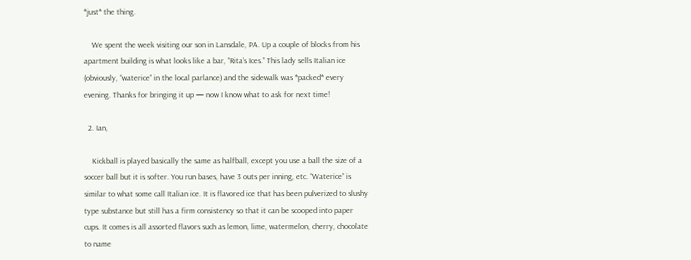*just* the thing.

    We spent the week visiting our son in Lansdale, PA. Up a couple of blocks from his apartment building is what looks like a bar, “Rita’s Ices.” This lady sells Italian ice (obviously, “waterice” in the local parlance) and the sidewalk was *packed* every evening. Thanks for bringing it up — now I know what to ask for next time!

  2. Ian,

    Kickball is played basically the same as halfball, except you use a ball the size of a soccer ball but it is softer. You run bases, have 3 outs per inning, etc. “Waterice” is similar to what some call Italian ice. It is flavored ice that has been pulverized to slushy type substance but still has a firm consistency so that it can be scooped into paper cups. It comes is all assorted flavors such as lemon, lime, watermelon, cherry, chocolate to name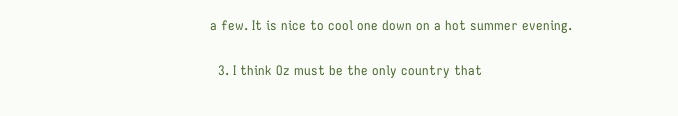a few. It is nice to cool one down on a hot summer evening.

  3. I think Oz must be the only country that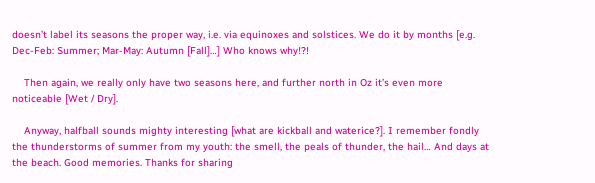doesn’t label its seasons the proper way, i.e. via equinoxes and solstices. We do it by months [e.g. Dec-Feb: Summer; Mar-May: Autumn [Fall]…] Who knows why!?!

    Then again, we really only have two seasons here, and further north in Oz it’s even more noticeable [Wet / Dry].

    Anyway, halfball sounds mighty interesting [what are kickball and waterice?]. I remember fondly the thunderstorms of summer from my youth: the smell, the peals of thunder, the hail… And days at the beach. Good memories. Thanks for sharing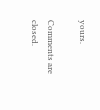yours.

Comments are closed.